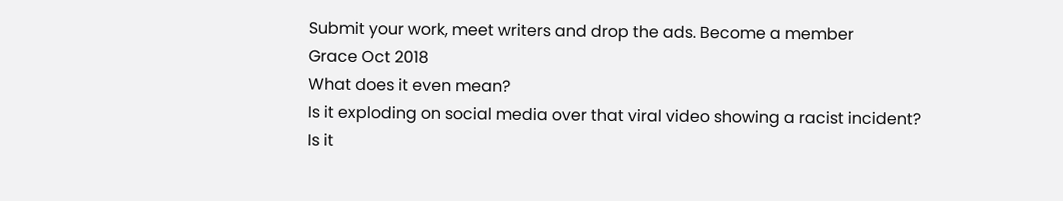Submit your work, meet writers and drop the ads. Become a member
Grace Oct 2018
What does it even mean?
Is it exploding on social media over that viral video showing a racist incident?
Is it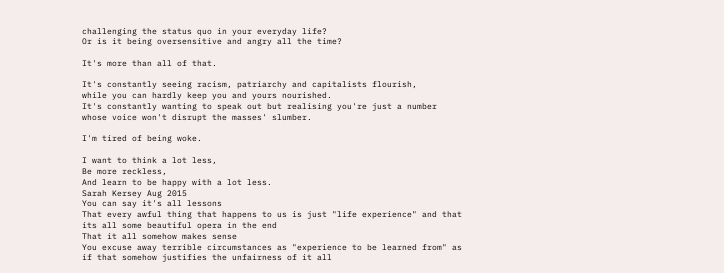challenging the status quo in your everyday life?
Or is it being oversensitive and angry all the time?

It's more than all of that.

It's constantly seeing racism, patriarchy and capitalists flourish,
while you can hardly keep you and yours nourished.
It's constantly wanting to speak out but realising you're just a number
whose voice won't disrupt the masses' slumber.

I'm tired of being woke.

I want to think a lot less,
Be more reckless,
And learn to be happy with a lot less.
Sarah Kersey Aug 2015
You can say it's all lessons
That every awful thing that happens to us is just "life experience" and that its all some beautiful opera in the end
That it all somehow makes sense
You excuse away terrible circumstances as "experience to be learned from" as if that somehow justifies the unfairness of it all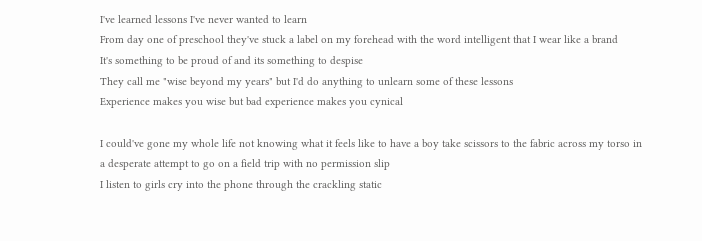I've learned lessons I've never wanted to learn
From day one of preschool they've stuck a label on my forehead with the word intelligent that I wear like a brand
It's something to be proud of and its something to despise
They call me "wise beyond my years" but I'd do anything to unlearn some of these lessons
Experience makes you wise but bad experience makes you cynical

I could've gone my whole life not knowing what it feels like to have a boy take scissors to the fabric across my torso in a desperate attempt to go on a field trip with no permission slip
I listen to girls cry into the phone through the crackling static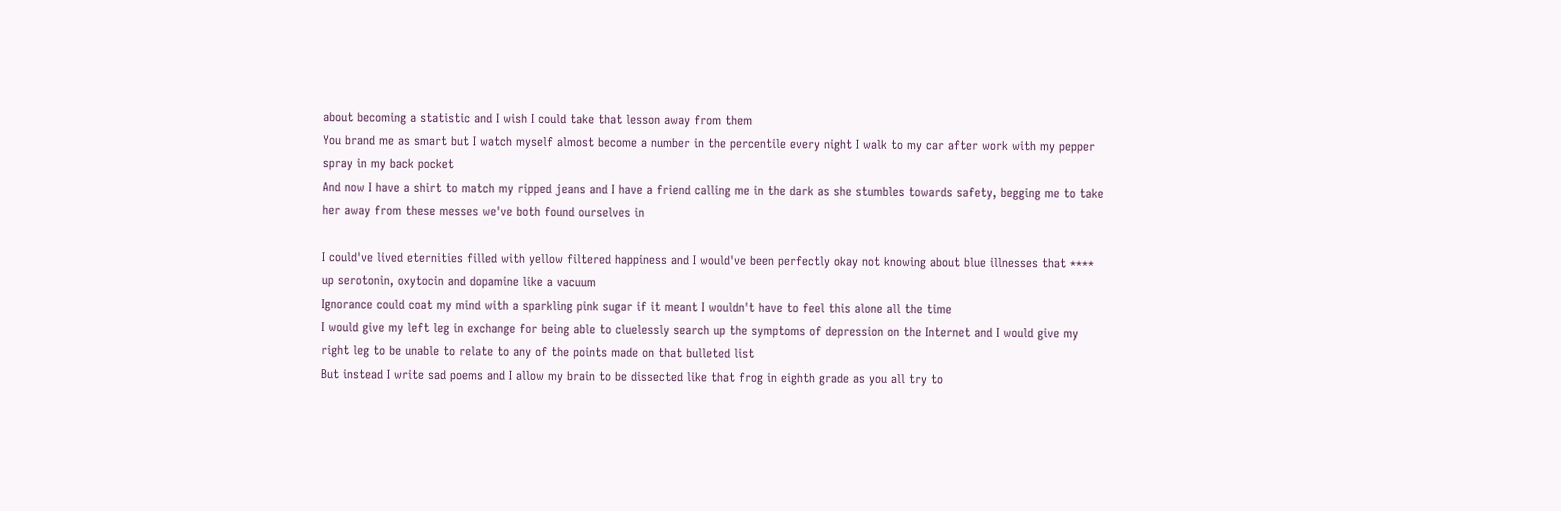about becoming a statistic and I wish I could take that lesson away from them
You brand me as smart but I watch myself almost become a number in the percentile every night I walk to my car after work with my pepper spray in my back pocket
And now I have a shirt to match my ripped jeans and I have a friend calling me in the dark as she stumbles towards safety, begging me to take her away from these messes we've both found ourselves in

I could've lived eternities filled with yellow filtered happiness and I would've been perfectly okay not knowing about blue illnesses that **** up serotonin, oxytocin and dopamine like a vacuum
Ignorance could coat my mind with a sparkling pink sugar if it meant I wouldn't have to feel this alone all the time
I would give my left leg in exchange for being able to cluelessly search up the symptoms of depression on the Internet and I would give my right leg to be unable to relate to any of the points made on that bulleted list
But instead I write sad poems and I allow my brain to be dissected like that frog in eighth grade as you all try to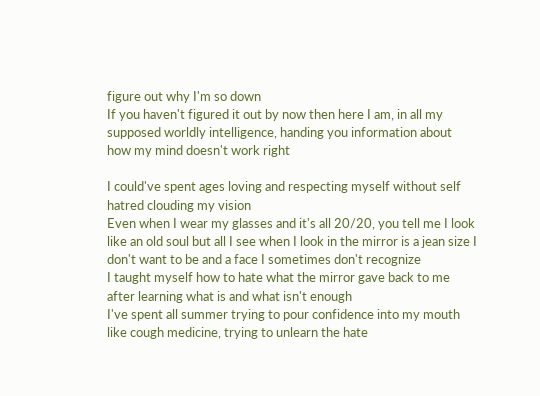figure out why I'm so down
If you haven't figured it out by now then here I am, in all my supposed worldly intelligence, handing you information about how my mind doesn't work right

I could've spent ages loving and respecting myself without self hatred clouding my vision
Even when I wear my glasses and it's all 20/20, you tell me I look like an old soul but all I see when I look in the mirror is a jean size I don't want to be and a face I sometimes don't recognize
I taught myself how to hate what the mirror gave back to me after learning what is and what isn't enough
I've spent all summer trying to pour confidence into my mouth like cough medicine, trying to unlearn the hate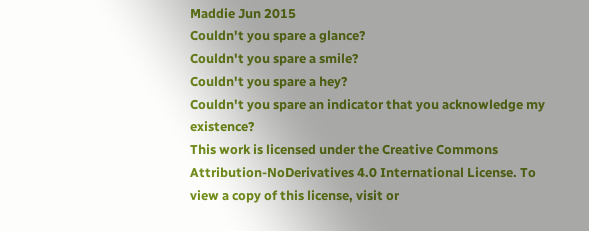Maddie Jun 2015
Couldn't you spare a glance?
Couldn't you spare a smile?
Couldn't you spare a hey?
Couldn't you spare an indicator that you acknowledge my existence?
This work is licensed under the Creative Commons Attribution-NoDerivatives 4.0 International License. To view a copy of this license, visit or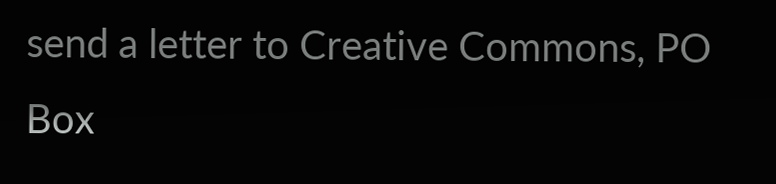send a letter to Creative Commons, PO Box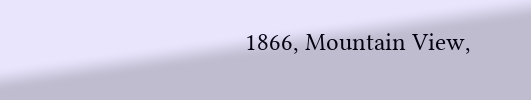1866, Mountain View,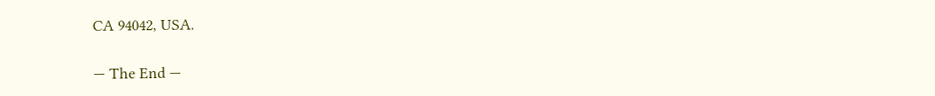CA 94042, USA.

— The End —